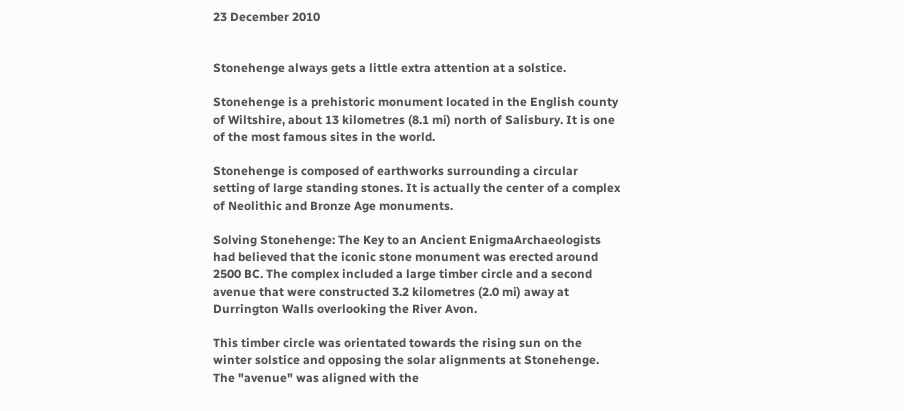23 December 2010


Stonehenge always gets a little extra attention at a solstice.

Stonehenge is a prehistoric monument located in the English county of Wiltshire, about 13 kilometres (8.1 mi) north of Salisbury. It is one of the most famous sites in the world.

Stonehenge is composed of earthworks surrounding a circular setting of large standing stones. It is actually the center of a complex of Neolithic and Bronze Age monuments.

Solving Stonehenge: The Key to an Ancient EnigmaArchaeologists had believed that the iconic stone monument was erected around 2500 BC. The complex included a large timber circle and a second avenue that were constructed 3.2 kilometres (2.0 mi) away at Durrington Walls overlooking the River Avon.

This timber circle was orientated towards the rising sun on the winter solstice and opposing the solar alignments at Stonehenge. The "avenue" was aligned with the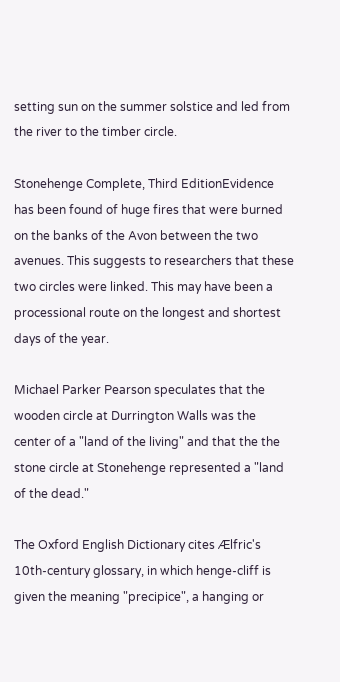setting sun on the summer solstice and led from the river to the timber circle.

Stonehenge Complete, Third EditionEvidence has been found of huge fires that were burned on the banks of the Avon between the two avenues. This suggests to researchers that these two circles were linked. This may have been a processional route on the longest and shortest days of the year.

Michael Parker Pearson speculates that the wooden circle at Durrington Walls was the center of a "land of the living" and that the the stone circle at Stonehenge represented a "land of the dead."

The Oxford English Dictionary cites Ælfric's 10th-century glossary, in which henge-cliff is given the meaning "precipice", a hanging or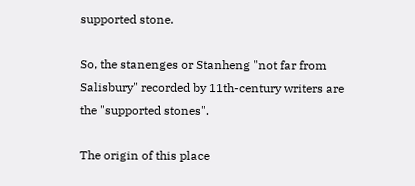supported stone.

So, the stanenges or Stanheng "not far from Salisbury" recorded by 11th-century writers are  the "supported stones".

The origin of this place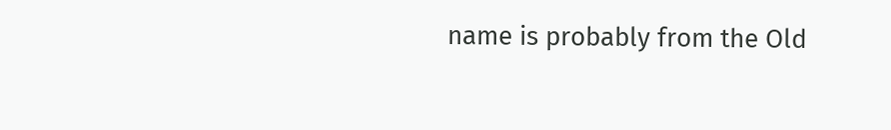name is probably from the Old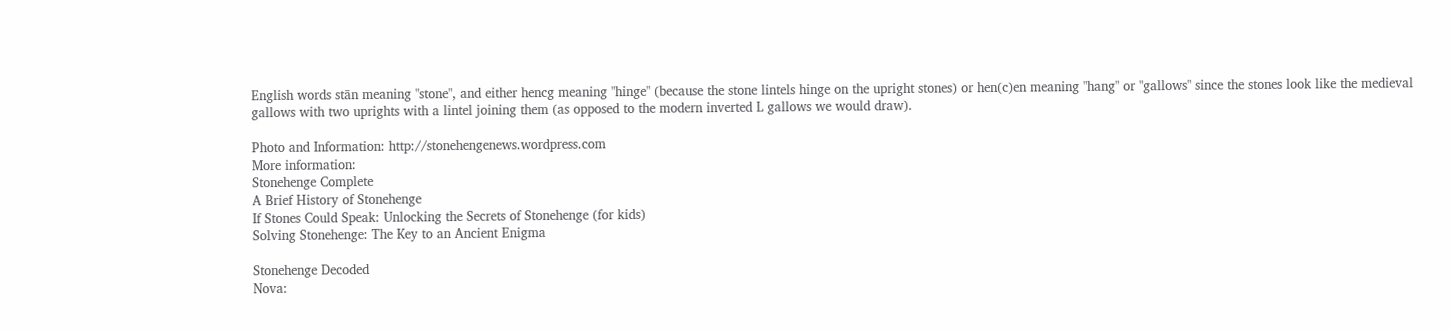English words stān meaning "stone", and either hencg meaning "hinge" (because the stone lintels hinge on the upright stones) or hen(c)en meaning "hang" or "gallows" since the stones look like the medieval gallows with two uprights with a lintel joining them (as opposed to the modern inverted L gallows we would draw).

Photo and Information: http://stonehengenews.wordpress.com
More information:
Stonehenge Complete
A Brief History of Stonehenge
If Stones Could Speak: Unlocking the Secrets of Stonehenge (for kids)
Solving Stonehenge: The Key to an Ancient Enigma

Stonehenge Decoded
Nova: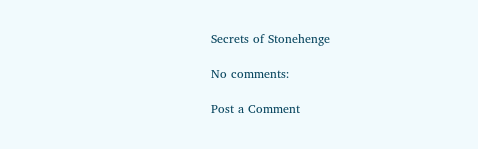Secrets of Stonehenge

No comments:

Post a Comment